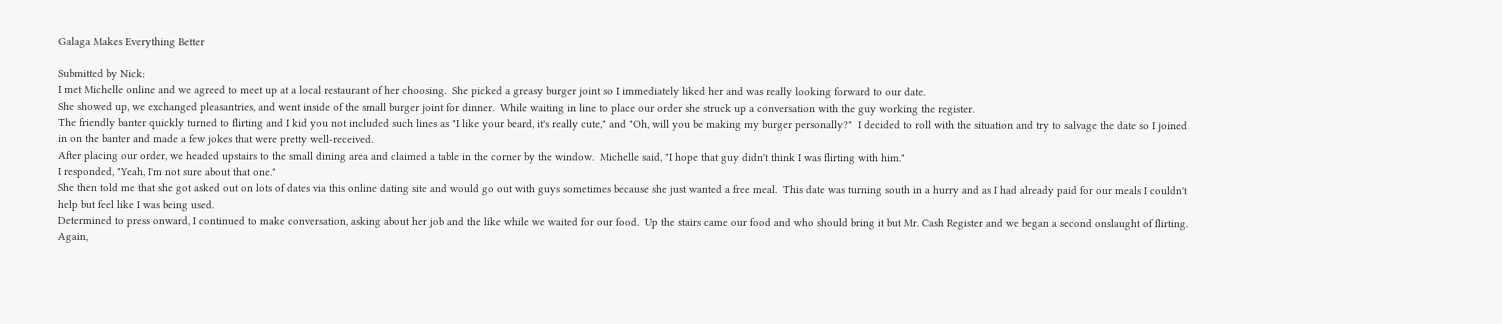Galaga Makes Everything Better

Submitted by Nick:
I met Michelle online and we agreed to meet up at a local restaurant of her choosing.  She picked a greasy burger joint so I immediately liked her and was really looking forward to our date.
She showed up, we exchanged pleasantries, and went inside of the small burger joint for dinner.  While waiting in line to place our order she struck up a conversation with the guy working the register.
The friendly banter quickly turned to flirting and I kid you not included such lines as "I like your beard, it's really cute," and "Oh, will you be making my burger personally?"  I decided to roll with the situation and try to salvage the date so I joined in on the banter and made a few jokes that were pretty well-received.
After placing our order, we headed upstairs to the small dining area and claimed a table in the corner by the window.  Michelle said, "I hope that guy didn't think I was flirting with him."
I responded, "Yeah, I'm not sure about that one."
She then told me that she got asked out on lots of dates via this online dating site and would go out with guys sometimes because she just wanted a free meal.  This date was turning south in a hurry and as I had already paid for our meals I couldn't help but feel like I was being used.
Determined to press onward, I continued to make conversation, asking about her job and the like while we waited for our food.  Up the stairs came our food and who should bring it but Mr. Cash Register and we began a second onslaught of flirting.  Again,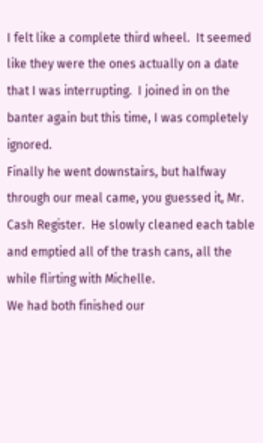I felt like a complete third wheel.  It seemed like they were the ones actually on a date that I was interrupting.  I joined in on the banter again but this time, I was completely ignored.
Finally he went downstairs, but halfway through our meal came, you guessed it, Mr. Cash Register.  He slowly cleaned each table and emptied all of the trash cans, all the while flirting with Michelle.
We had both finished our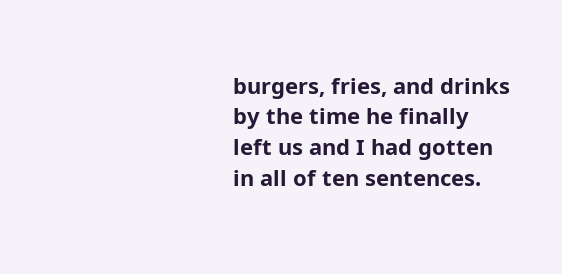burgers, fries, and drinks by the time he finally left us and I had gotten in all of ten sentences.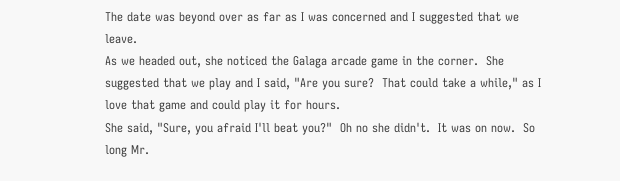The date was beyond over as far as I was concerned and I suggested that we leave.
As we headed out, she noticed the Galaga arcade game in the corner.  She suggested that we play and I said, "Are you sure?  That could take a while," as I love that game and could play it for hours.
She said, "Sure, you afraid I'll beat you?"  Oh no she didn't.  It was on now.  So long Mr.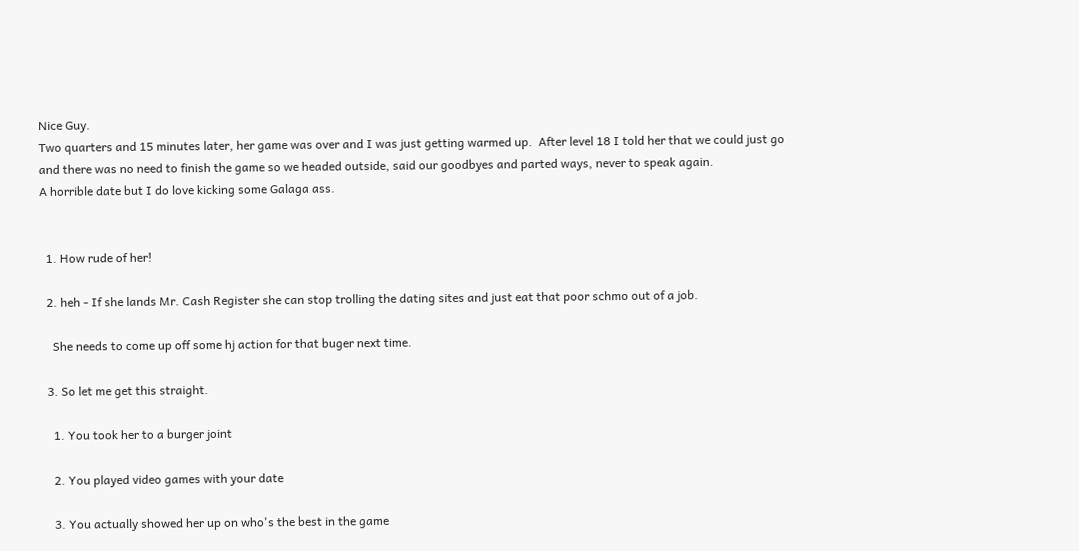Nice Guy.
Two quarters and 15 minutes later, her game was over and I was just getting warmed up.  After level 18 I told her that we could just go and there was no need to finish the game so we headed outside, said our goodbyes and parted ways, never to speak again.
A horrible date but I do love kicking some Galaga ass.


  1. How rude of her!

  2. heh - If she lands Mr. Cash Register she can stop trolling the dating sites and just eat that poor schmo out of a job.

    She needs to come up off some hj action for that buger next time.

  3. So let me get this straight.

    1. You took her to a burger joint

    2. You played video games with your date

    3. You actually showed her up on who's the best in the game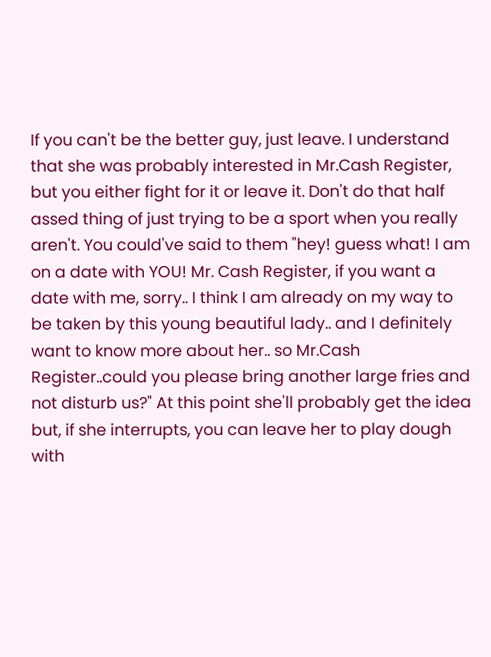If you can't be the better guy, just leave. I understand that she was probably interested in Mr.Cash Register, but you either fight for it or leave it. Don't do that half assed thing of just trying to be a sport when you really aren't. You could've said to them "hey! guess what! I am on a date with YOU! Mr. Cash Register, if you want a date with me, sorry.. I think I am already on my way to be taken by this young beautiful lady.. and I definitely want to know more about her.. so Mr.Cash Register..could you please bring another large fries and not disturb us?" At this point she'll probably get the idea but, if she interrupts, you can leave her to play dough with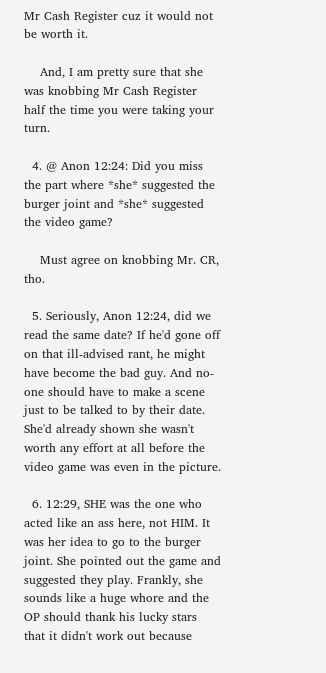Mr Cash Register cuz it would not be worth it.

    And, I am pretty sure that she was knobbing Mr Cash Register half the time you were taking your turn.

  4. @ Anon 12:24: Did you miss the part where *she* suggested the burger joint and *she* suggested the video game?

    Must agree on knobbing Mr. CR, tho.

  5. Seriously, Anon 12:24, did we read the same date? If he'd gone off on that ill-advised rant, he might have become the bad guy. And no-one should have to make a scene just to be talked to by their date. She'd already shown she wasn't worth any effort at all before the video game was even in the picture.

  6. 12:29, SHE was the one who acted like an ass here, not HIM. It was her idea to go to the burger joint. She pointed out the game and suggested they play. Frankly, she sounds like a huge whore and the OP should thank his lucky stars that it didn't work out because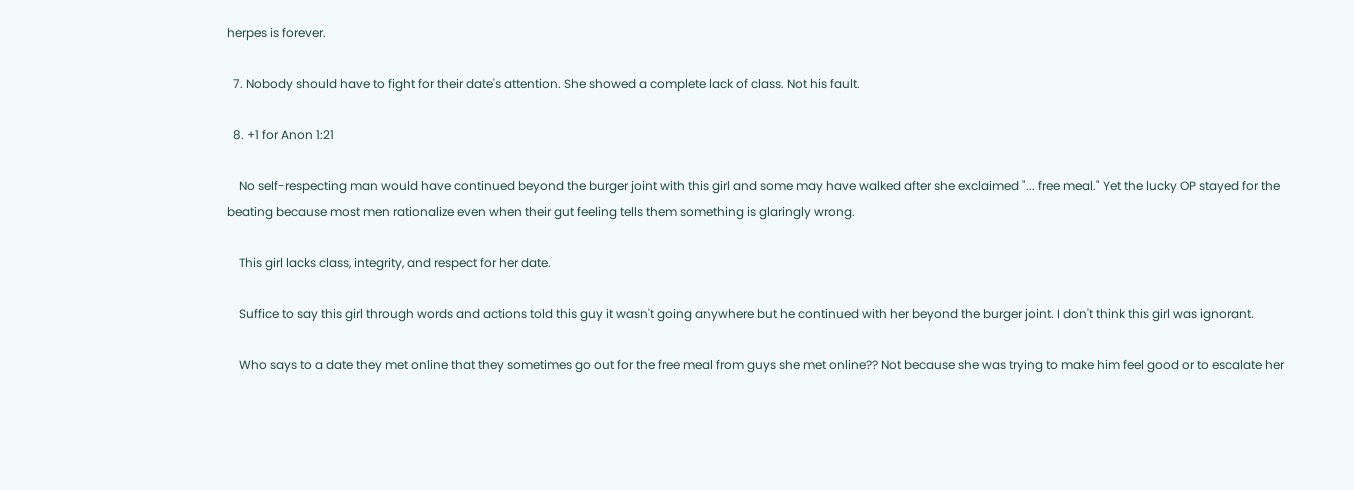herpes is forever.

  7. Nobody should have to fight for their date's attention. She showed a complete lack of class. Not his fault.

  8. +1 for Anon 1:21

    No self-respecting man would have continued beyond the burger joint with this girl and some may have walked after she exclaimed "... free meal." Yet the lucky OP stayed for the beating because most men rationalize even when their gut feeling tells them something is glaringly wrong.

    This girl lacks class, integrity, and respect for her date.

    Suffice to say this girl through words and actions told this guy it wasn't going anywhere but he continued with her beyond the burger joint. I don't think this girl was ignorant.

    Who says to a date they met online that they sometimes go out for the free meal from guys she met online?? Not because she was trying to make him feel good or to escalate her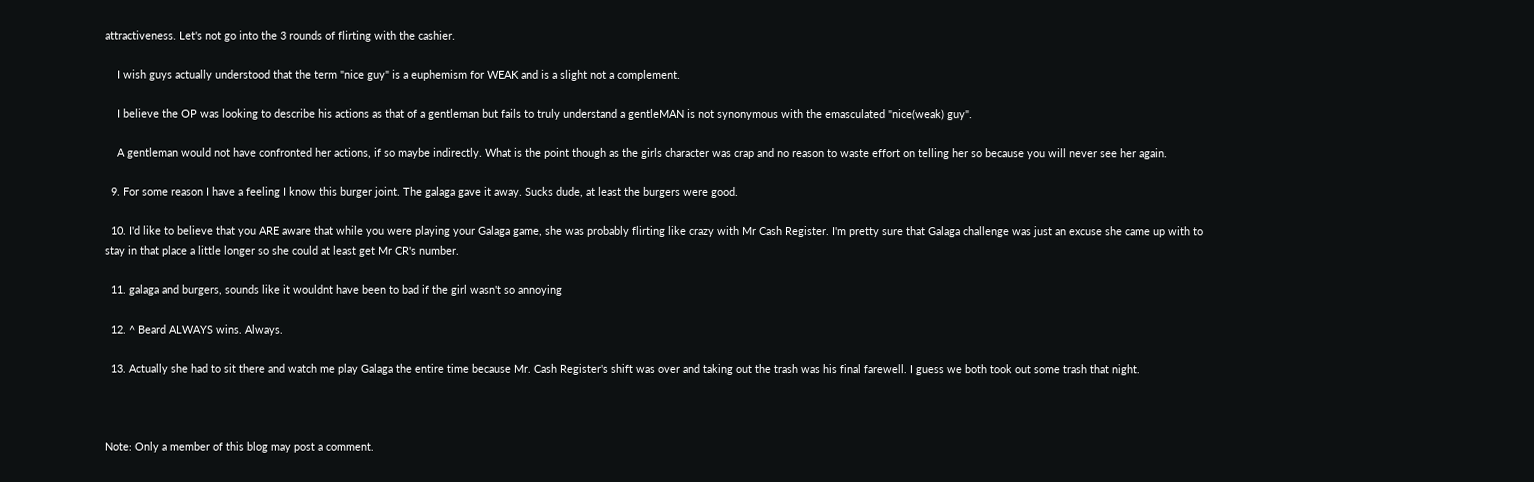attractiveness. Let's not go into the 3 rounds of flirting with the cashier.

    I wish guys actually understood that the term "nice guy" is a euphemism for WEAK and is a slight not a complement.

    I believe the OP was looking to describe his actions as that of a gentleman but fails to truly understand a gentleMAN is not synonymous with the emasculated "nice(weak) guy".

    A gentleman would not have confronted her actions, if so maybe indirectly. What is the point though as the girls character was crap and no reason to waste effort on telling her so because you will never see her again.

  9. For some reason I have a feeling I know this burger joint. The galaga gave it away. Sucks dude, at least the burgers were good.

  10. I'd like to believe that you ARE aware that while you were playing your Galaga game, she was probably flirting like crazy with Mr Cash Register. I'm pretty sure that Galaga challenge was just an excuse she came up with to stay in that place a little longer so she could at least get Mr CR's number.

  11. galaga and burgers, sounds like it wouldnt have been to bad if the girl wasn't so annoying

  12. ^ Beard ALWAYS wins. Always.

  13. Actually she had to sit there and watch me play Galaga the entire time because Mr. Cash Register's shift was over and taking out the trash was his final farewell. I guess we both took out some trash that night.



Note: Only a member of this blog may post a comment.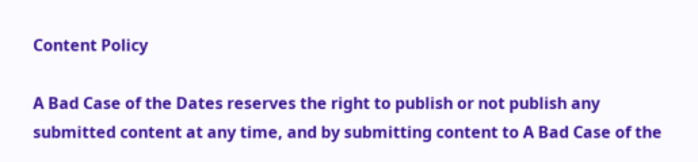Content Policy

A Bad Case of the Dates reserves the right to publish or not publish any submitted content at any time, and by submitting content to A Bad Case of the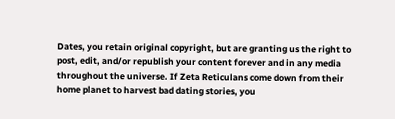Dates, you retain original copyright, but are granting us the right to post, edit, and/or republish your content forever and in any media throughout the universe. If Zeta Reticulans come down from their home planet to harvest bad dating stories, you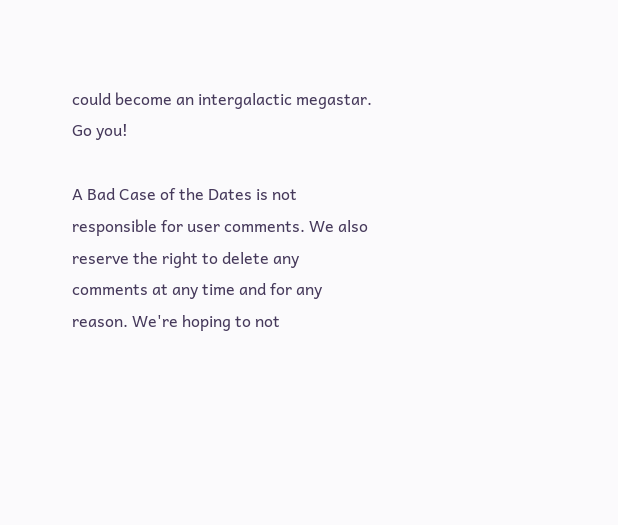could become an intergalactic megastar. Go you!

A Bad Case of the Dates is not responsible for user comments. We also reserve the right to delete any comments at any time and for any reason. We're hoping to not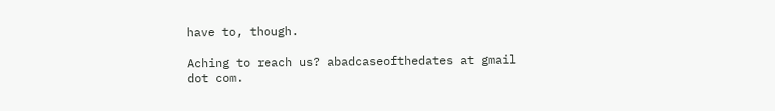have to, though.

Aching to reach us? abadcaseofthedates at gmail dot com.